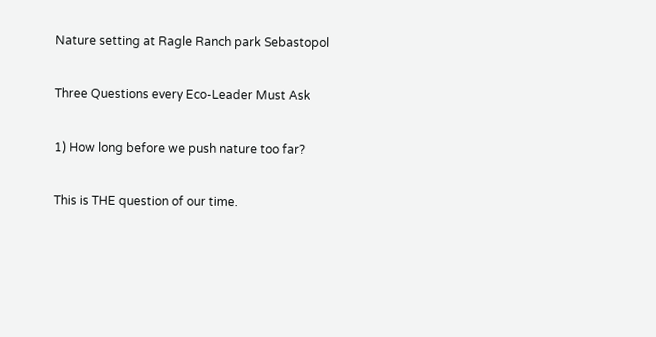Nature setting at Ragle Ranch park Sebastopol

Three Questions every Eco-Leader Must Ask

1) How long before we push nature too far?

This is THE question of our time.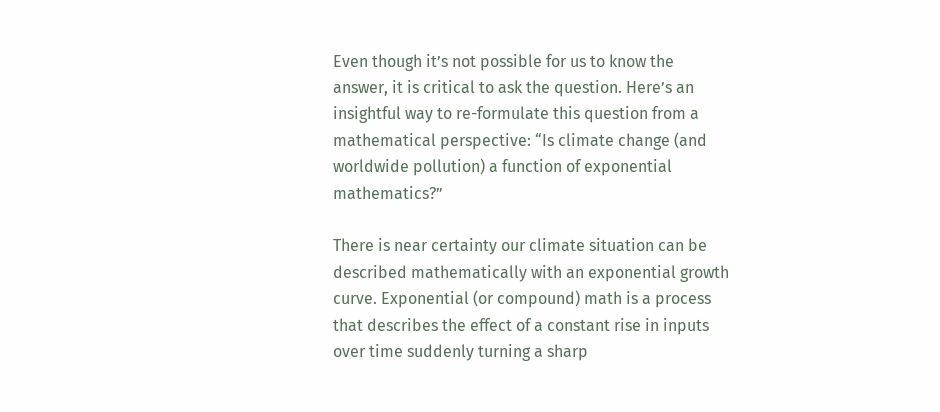Even though it’s not possible for us to know the answer, it is critical to ask the question. Here’s an insightful way to re-formulate this question from a mathematical perspective: “Is climate change (and worldwide pollution) a function of exponential mathematics?”

There is near certainty our climate situation can be described mathematically with an exponential growth curve. Exponential (or compound) math is a process that describes the effect of a constant rise in inputs over time suddenly turning a sharp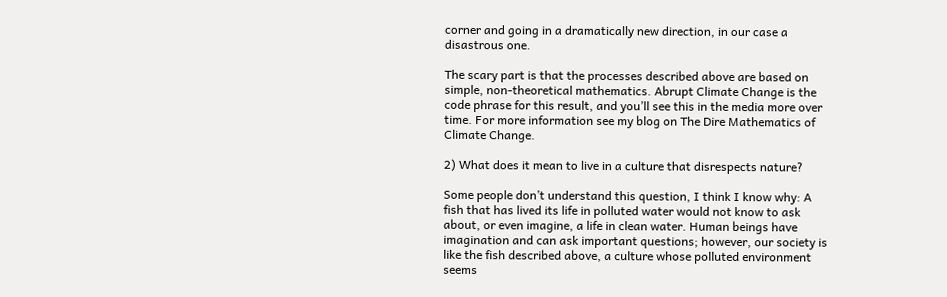corner and going in a dramatically new direction, in our case a disastrous one.

The scary part is that the processes described above are based on simple, non-theoretical mathematics. Abrupt Climate Change is the code phrase for this result, and you’ll see this in the media more over time. For more information see my blog on The Dire Mathematics of Climate Change.

2) What does it mean to live in a culture that disrespects nature?

Some people don’t understand this question, I think I know why: A fish that has lived its life in polluted water would not know to ask about, or even imagine, a life in clean water. Human beings have imagination and can ask important questions; however, our society is like the fish described above, a culture whose polluted environment seems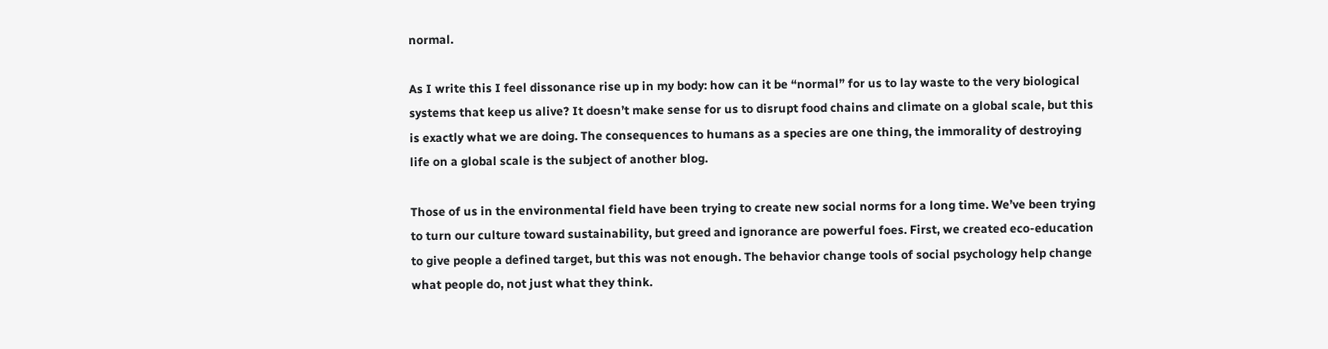normal.

As I write this I feel dissonance rise up in my body: how can it be “normal” for us to lay waste to the very biological systems that keep us alive? It doesn’t make sense for us to disrupt food chains and climate on a global scale, but this is exactly what we are doing. The consequences to humans as a species are one thing, the immorality of destroying life on a global scale is the subject of another blog.

Those of us in the environmental field have been trying to create new social norms for a long time. We’ve been trying to turn our culture toward sustainability, but greed and ignorance are powerful foes. First, we created eco-education to give people a defined target, but this was not enough. The behavior change tools of social psychology help change what people do, not just what they think.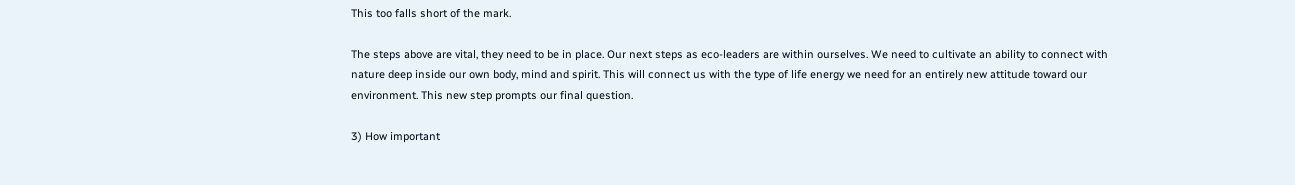This too falls short of the mark.

The steps above are vital, they need to be in place. Our next steps as eco-leaders are within ourselves. We need to cultivate an ability to connect with nature deep inside our own body, mind and spirit. This will connect us with the type of life energy we need for an entirely new attitude toward our environment. This new step prompts our final question.

3) How important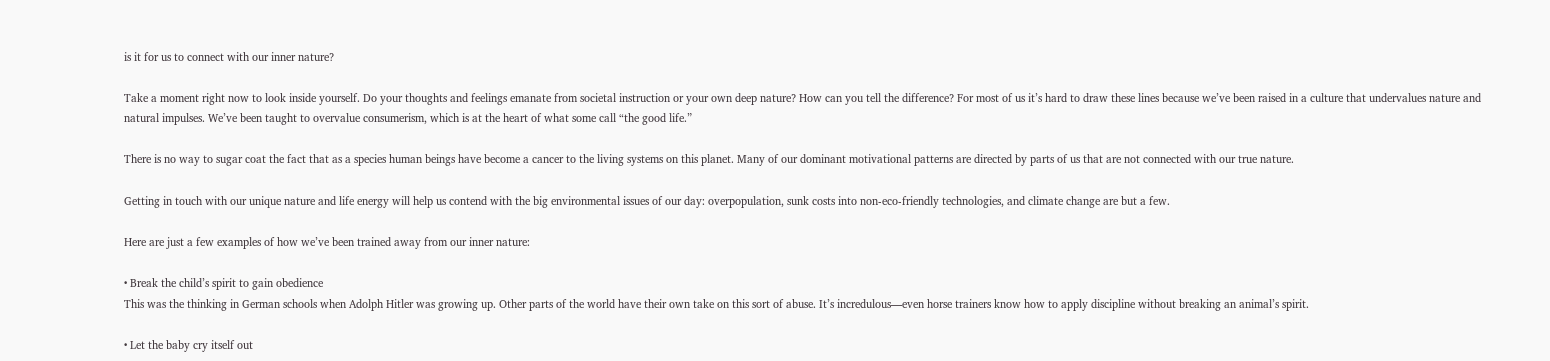is it for us to connect with our inner nature?

Take a moment right now to look inside yourself. Do your thoughts and feelings emanate from societal instruction or your own deep nature? How can you tell the difference? For most of us it’s hard to draw these lines because we’ve been raised in a culture that undervalues nature and natural impulses. We’ve been taught to overvalue consumerism, which is at the heart of what some call “the good life.”

There is no way to sugar coat the fact that as a species human beings have become a cancer to the living systems on this planet. Many of our dominant motivational patterns are directed by parts of us that are not connected with our true nature.

Getting in touch with our unique nature and life energy will help us contend with the big environmental issues of our day: overpopulation, sunk costs into non-eco-friendly technologies, and climate change are but a few.

Here are just a few examples of how we’ve been trained away from our inner nature:

• Break the child’s spirit to gain obedience
This was the thinking in German schools when Adolph Hitler was growing up. Other parts of the world have their own take on this sort of abuse. It’s incredulous—even horse trainers know how to apply discipline without breaking an animal’s spirit.

• Let the baby cry itself out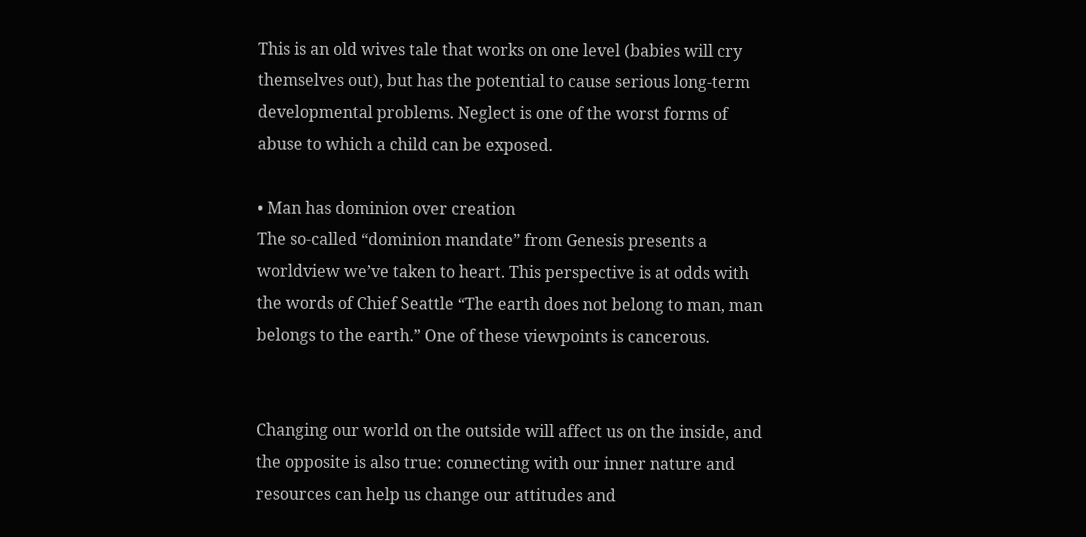This is an old wives tale that works on one level (babies will cry themselves out), but has the potential to cause serious long-term developmental problems. Neglect is one of the worst forms of abuse to which a child can be exposed.

• Man has dominion over creation
The so-called “dominion mandate” from Genesis presents a worldview we’ve taken to heart. This perspective is at odds with the words of Chief Seattle “The earth does not belong to man, man belongs to the earth.” One of these viewpoints is cancerous.


Changing our world on the outside will affect us on the inside, and the opposite is also true: connecting with our inner nature and resources can help us change our attitudes and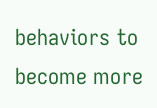behaviors to become more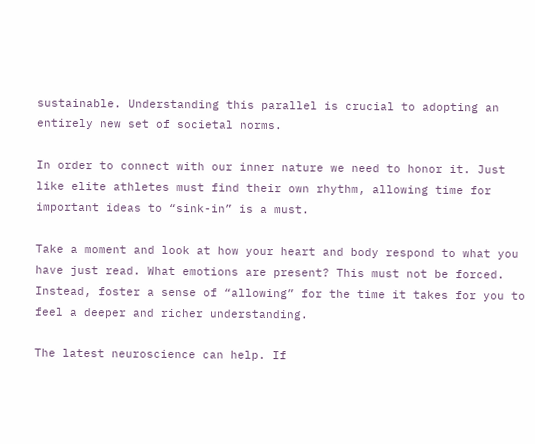sustainable. Understanding this parallel is crucial to adopting an entirely new set of societal norms.

In order to connect with our inner nature we need to honor it. Just like elite athletes must find their own rhythm, allowing time for important ideas to “sink-in” is a must.

Take a moment and look at how your heart and body respond to what you have just read. What emotions are present? This must not be forced. Instead, foster a sense of “allowing” for the time it takes for you to feel a deeper and richer understanding.

The latest neuroscience can help. If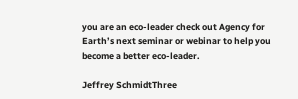you are an eco-leader check out Agency for Earth’s next seminar or webinar to help you become a better eco-leader.

Jeffrey SchmidtThree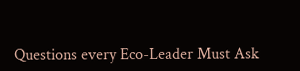Questions every Eco-Leader Must Ask